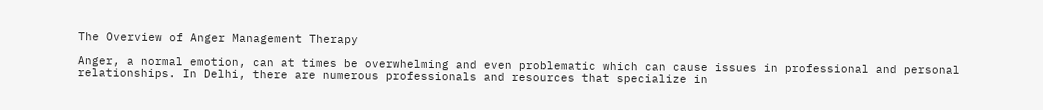The Overview of Anger Management Therapy

Anger, a normal emotion, can at times be overwhelming and even problematic which can cause issues in professional and personal relationships. In Delhi, there are numerous professionals and resources that specialize in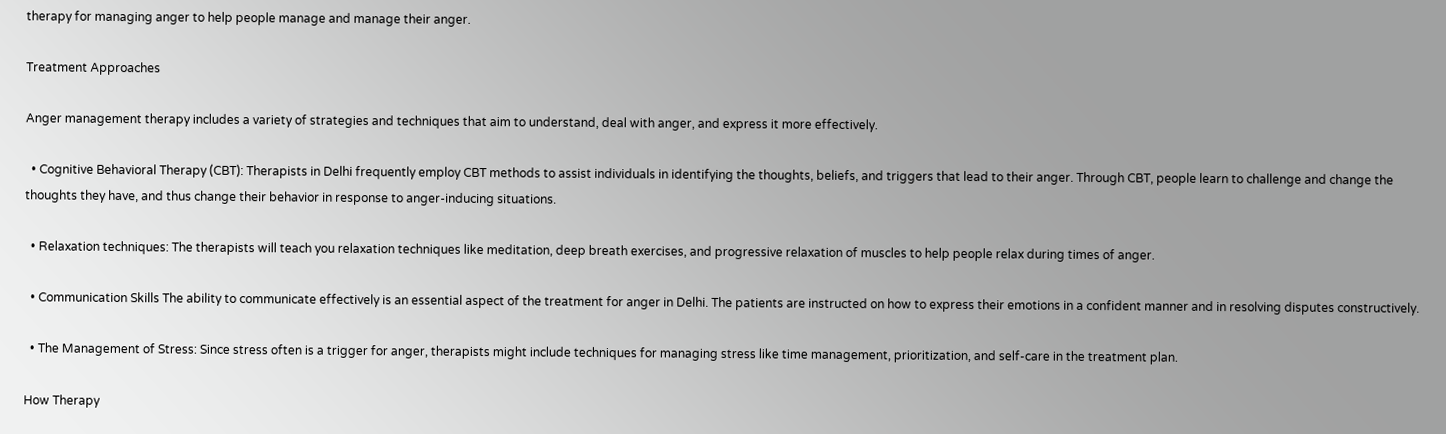therapy for managing anger to help people manage and manage their anger.

Treatment Approaches

Anger management therapy includes a variety of strategies and techniques that aim to understand, deal with anger, and express it more effectively.

  • Cognitive Behavioral Therapy (CBT): Therapists in Delhi frequently employ CBT methods to assist individuals in identifying the thoughts, beliefs, and triggers that lead to their anger. Through CBT, people learn to challenge and change the thoughts they have, and thus change their behavior in response to anger-inducing situations.

  • Relaxation techniques: The therapists will teach you relaxation techniques like meditation, deep breath exercises, and progressive relaxation of muscles to help people relax during times of anger.

  • Communication Skills The ability to communicate effectively is an essential aspect of the treatment for anger in Delhi. The patients are instructed on how to express their emotions in a confident manner and in resolving disputes constructively.

  • The Management of Stress: Since stress often is a trigger for anger, therapists might include techniques for managing stress like time management, prioritization, and self-care in the treatment plan.

How Therapy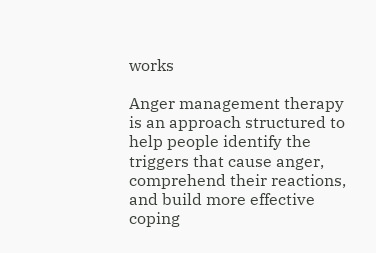works

Anger management therapy is an approach structured to help people identify the triggers that cause anger, comprehend their reactions, and build more effective coping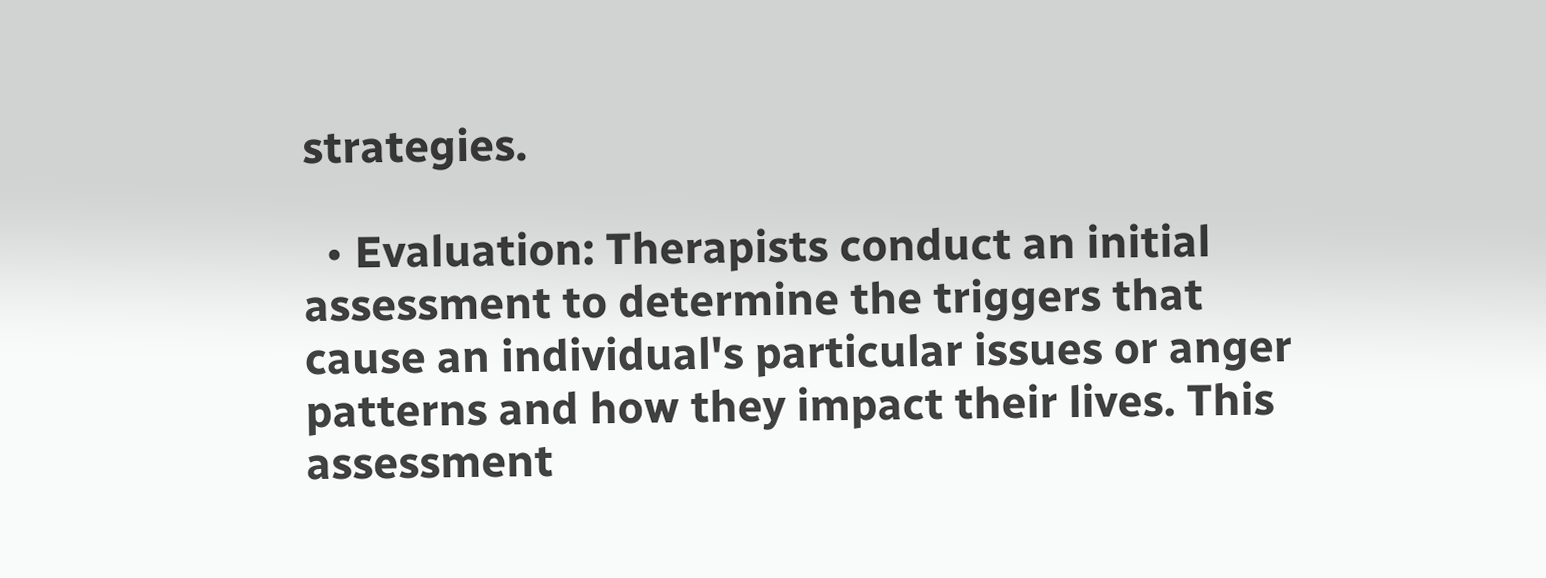strategies.

  • Evaluation: Therapists conduct an initial assessment to determine the triggers that cause an individual's particular issues or anger patterns and how they impact their lives. This assessment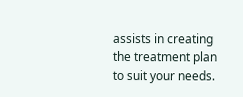assists in creating the treatment plan to suit your needs.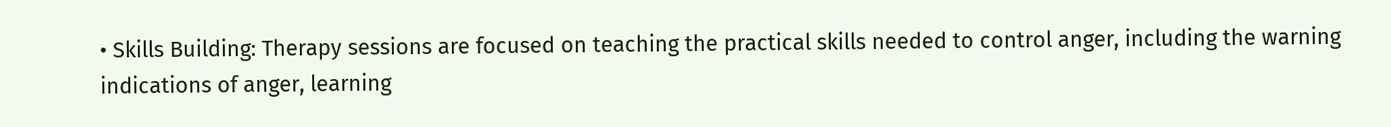• Skills Building: Therapy sessions are focused on teaching the practical skills needed to control anger, including the warning indications of anger, learning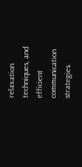relaxation techniques, and efficient communication strategies.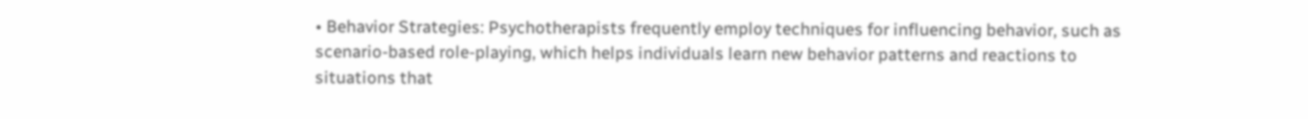• Behavior Strategies: Psychotherapists frequently employ techniques for influencing behavior, such as scenario-based role-playing, which helps individuals learn new behavior patterns and reactions to situations that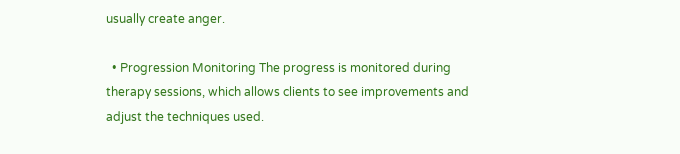usually create anger.

  • Progression Monitoring The progress is monitored during therapy sessions, which allows clients to see improvements and adjust the techniques used.